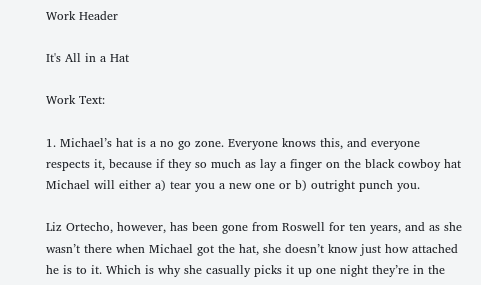Work Header

It's All in a Hat

Work Text:

1. Michael’s hat is a no go zone. Everyone knows this, and everyone respects it, because if they so much as lay a finger on the black cowboy hat Michael will either a) tear you a new one or b) outright punch you.

Liz Ortecho, however, has been gone from Roswell for ten years, and as she wasn’t there when Michael got the hat, she doesn’t know just how attached he is to it. Which is why she casually picks it up one night they’re in the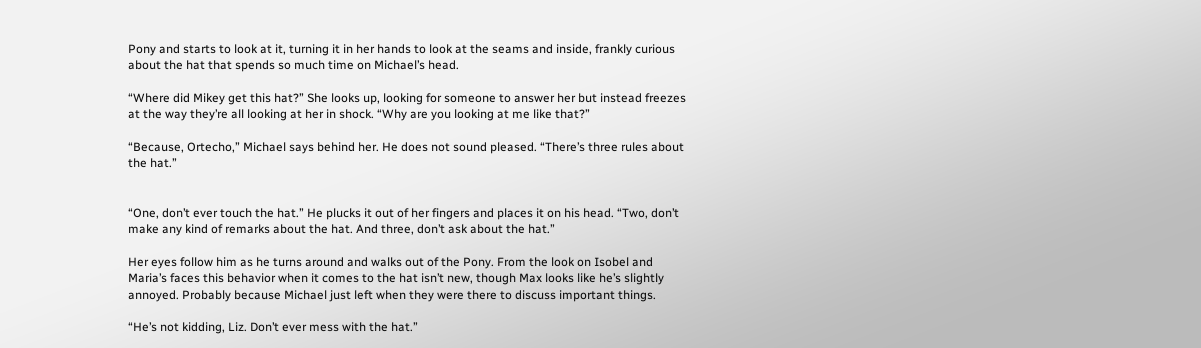Pony and starts to look at it, turning it in her hands to look at the seams and inside, frankly curious about the hat that spends so much time on Michael’s head.

“Where did Mikey get this hat?” She looks up, looking for someone to answer her but instead freezes at the way they’re all looking at her in shock. “Why are you looking at me like that?”

“Because, Ortecho,” Michael says behind her. He does not sound pleased. “There’s three rules about the hat.”


“One, don’t ever touch the hat.” He plucks it out of her fingers and places it on his head. “Two, don’t make any kind of remarks about the hat. And three, don’t ask about the hat.”

Her eyes follow him as he turns around and walks out of the Pony. From the look on Isobel and Maria’s faces this behavior when it comes to the hat isn’t new, though Max looks like he’s slightly annoyed. Probably because Michael just left when they were there to discuss important things.

“He’s not kidding, Liz. Don’t ever mess with the hat.”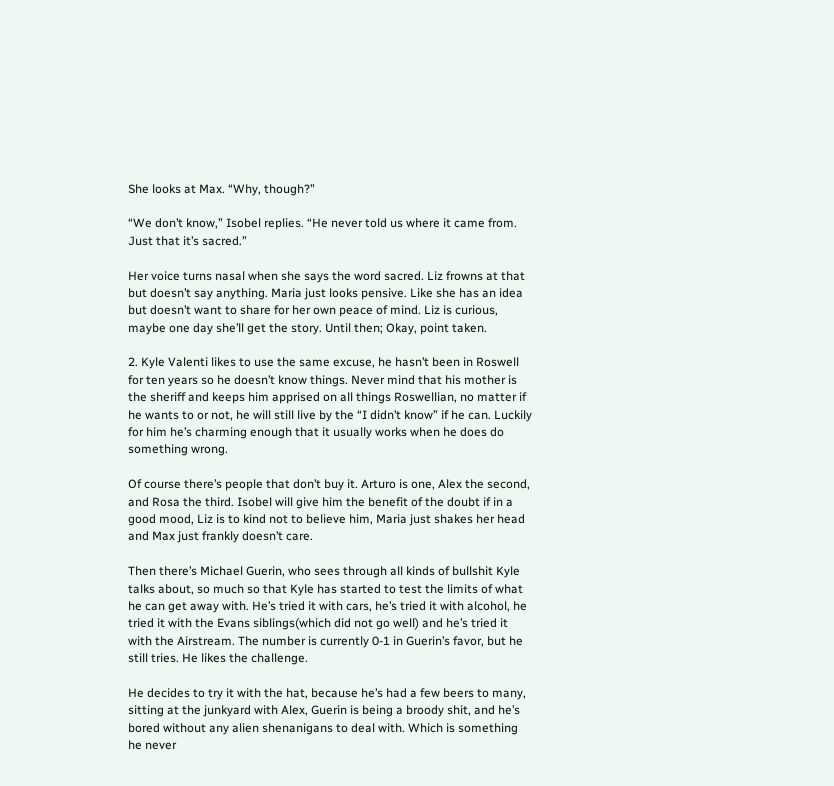She looks at Max. “Why, though?”

“We don’t know,” Isobel replies. “He never told us where it came from. Just that it’s sacred.”

Her voice turns nasal when she says the word sacred. Liz frowns at that but doesn’t say anything. Maria just looks pensive. Like she has an idea but doesn’t want to share for her own peace of mind. Liz is curious, maybe one day she’ll get the story. Until then; Okay, point taken.

2. Kyle Valenti likes to use the same excuse, he hasn’t been in Roswell for ten years so he doesn’t know things. Never mind that his mother is the sheriff and keeps him apprised on all things Roswellian, no matter if he wants to or not, he will still live by the “I didn’t know” if he can. Luckily for him he’s charming enough that it usually works when he does do something wrong.

Of course there’s people that don’t buy it. Arturo is one, Alex the second, and Rosa the third. Isobel will give him the benefit of the doubt if in a good mood, Liz is to kind not to believe him, Maria just shakes her head and Max just frankly doesn’t care.

Then there’s Michael Guerin, who sees through all kinds of bullshit Kyle talks about, so much so that Kyle has started to test the limits of what he can get away with. He’s tried it with cars, he’s tried it with alcohol, he tried it with the Evans siblings(which did not go well) and he’s tried it with the Airstream. The number is currently 0-1 in Guerin’s favor, but he still tries. He likes the challenge.

He decides to try it with the hat, because he’s had a few beers to many, sitting at the junkyard with Alex, Guerin is being a broody shit, and he’s bored without any alien shenanigans to deal with. Which is something he never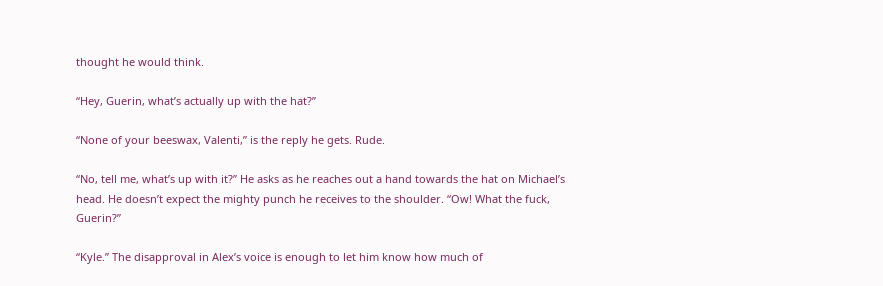thought he would think.

“Hey, Guerin, what’s actually up with the hat?”

“None of your beeswax, Valenti,” is the reply he gets. Rude.

“No, tell me, what’s up with it?” He asks as he reaches out a hand towards the hat on Michael’s head. He doesn’t expect the mighty punch he receives to the shoulder. “Ow! What the fuck, Guerin?”

“Kyle.” The disapproval in Alex’s voice is enough to let him know how much of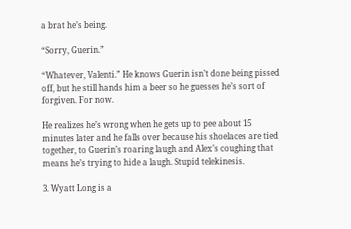a brat he’s being.

“Sorry, Guerin.”

“Whatever, Valenti.” He knows Guerin isn’t done being pissed off, but he still hands him a beer so he guesses he’s sort of forgiven. For now.

He realizes he’s wrong when he gets up to pee about 15 minutes later and he falls over because his shoelaces are tied together, to Guerin’s roaring laugh and Alex’s coughing that means he’s trying to hide a laugh. Stupid telekinesis.

3. Wyatt Long is a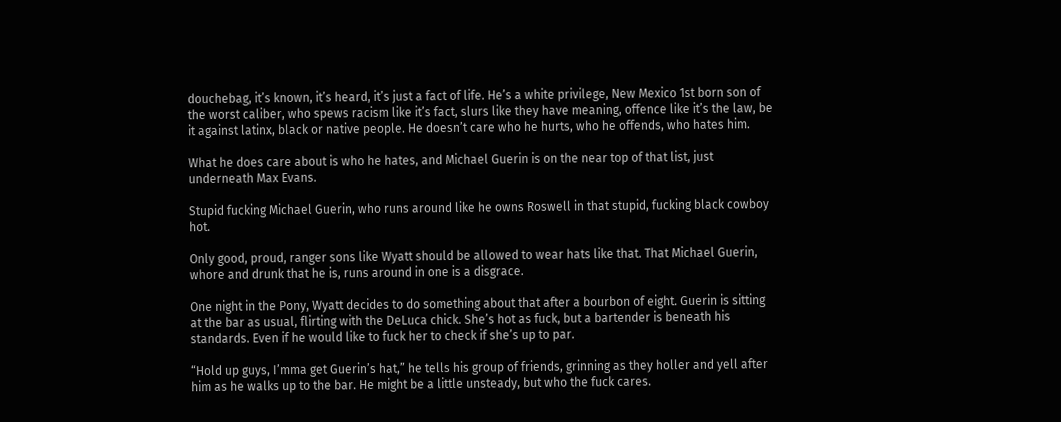douchebag, it’s known, it’s heard, it’s just a fact of life. He’s a white privilege, New Mexico 1st born son of the worst caliber, who spews racism like it’s fact, slurs like they have meaning, offence like it’s the law, be it against latinx, black or native people. He doesn’t care who he hurts, who he offends, who hates him.

What he does care about is who he hates, and Michael Guerin is on the near top of that list, just underneath Max Evans.

Stupid fucking Michael Guerin, who runs around like he owns Roswell in that stupid, fucking black cowboy hot.

Only good, proud, ranger sons like Wyatt should be allowed to wear hats like that. That Michael Guerin, whore and drunk that he is, runs around in one is a disgrace.

One night in the Pony, Wyatt decides to do something about that after a bourbon of eight. Guerin is sitting at the bar as usual, flirting with the DeLuca chick. She’s hot as fuck, but a bartender is beneath his standards. Even if he would like to fuck her to check if she’s up to par.

“Hold up guys, I’mma get Guerin’s hat,” he tells his group of friends, grinning as they holler and yell after him as he walks up to the bar. He might be a little unsteady, but who the fuck cares.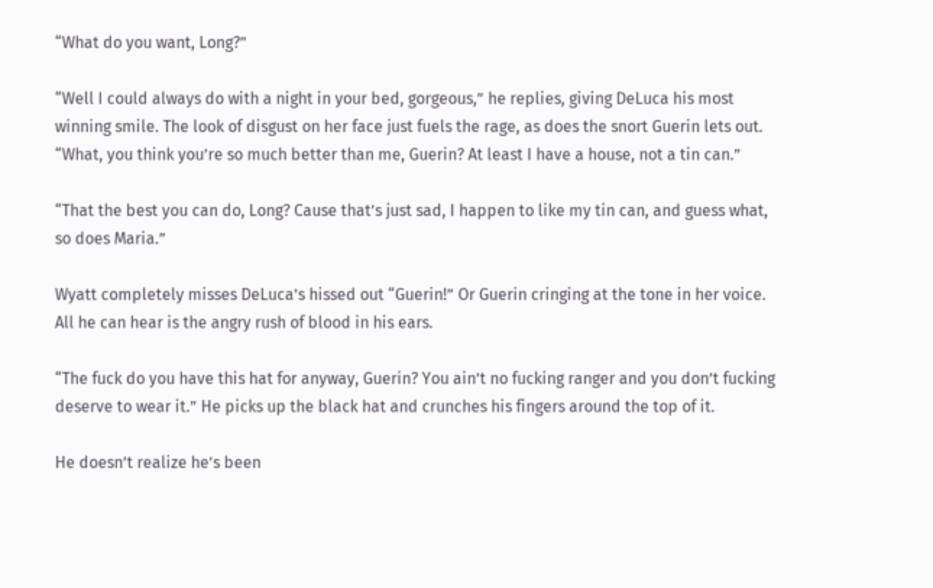“What do you want, Long?”

“Well I could always do with a night in your bed, gorgeous,” he replies, giving DeLuca his most winning smile. The look of disgust on her face just fuels the rage, as does the snort Guerin lets out. “What, you think you’re so much better than me, Guerin? At least I have a house, not a tin can.”

“That the best you can do, Long? Cause that’s just sad, I happen to like my tin can, and guess what, so does Maria.”

Wyatt completely misses DeLuca’s hissed out “Guerin!” Or Guerin cringing at the tone in her voice. All he can hear is the angry rush of blood in his ears.

“The fuck do you have this hat for anyway, Guerin? You ain’t no fucking ranger and you don’t fucking deserve to wear it.” He picks up the black hat and crunches his fingers around the top of it.

He doesn’t realize he’s been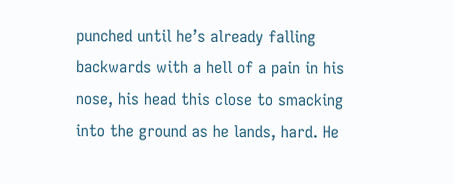punched until he’s already falling backwards with a hell of a pain in his nose, his head this close to smacking into the ground as he lands, hard. He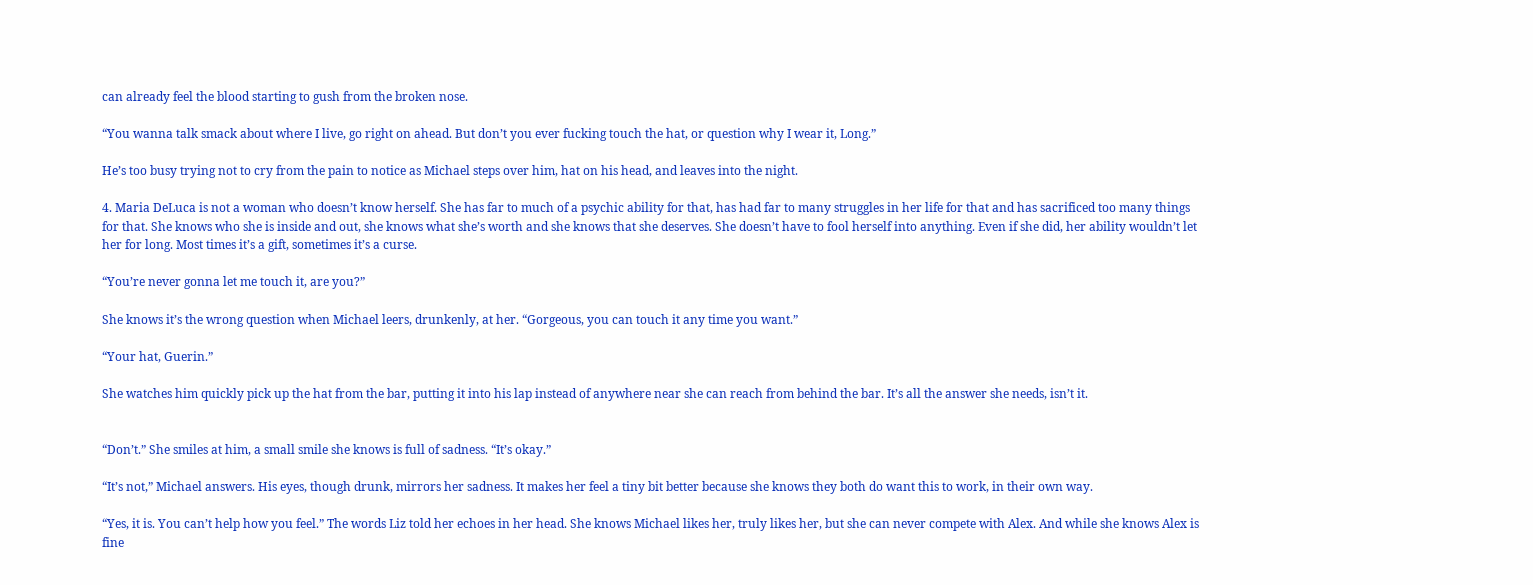can already feel the blood starting to gush from the broken nose.

“You wanna talk smack about where I live, go right on ahead. But don’t you ever fucking touch the hat, or question why I wear it, Long.”

He’s too busy trying not to cry from the pain to notice as Michael steps over him, hat on his head, and leaves into the night.

4. Maria DeLuca is not a woman who doesn’t know herself. She has far to much of a psychic ability for that, has had far to many struggles in her life for that and has sacrificed too many things for that. She knows who she is inside and out, she knows what she’s worth and she knows that she deserves. She doesn’t have to fool herself into anything. Even if she did, her ability wouldn’t let her for long. Most times it’s a gift, sometimes it’s a curse.

“You’re never gonna let me touch it, are you?”

She knows it’s the wrong question when Michael leers, drunkenly, at her. “Gorgeous, you can touch it any time you want.”

“Your hat, Guerin.”

She watches him quickly pick up the hat from the bar, putting it into his lap instead of anywhere near she can reach from behind the bar. It’s all the answer she needs, isn’t it.


“Don’t.” She smiles at him, a small smile she knows is full of sadness. “It’s okay.”

“It’s not,” Michael answers. His eyes, though drunk, mirrors her sadness. It makes her feel a tiny bit better because she knows they both do want this to work, in their own way.

“Yes, it is. You can’t help how you feel.” The words Liz told her echoes in her head. She knows Michael likes her, truly likes her, but she can never compete with Alex. And while she knows Alex is fine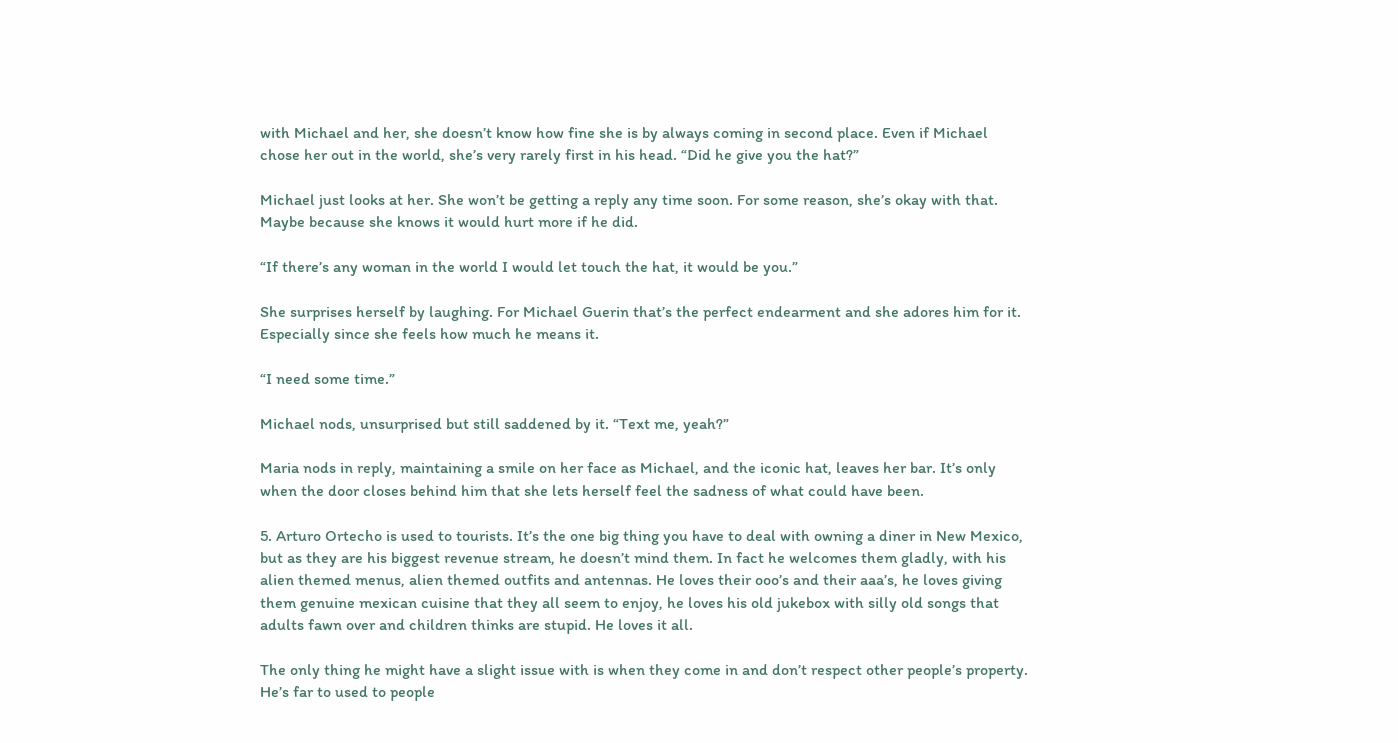with Michael and her, she doesn’t know how fine she is by always coming in second place. Even if Michael chose her out in the world, she’s very rarely first in his head. “Did he give you the hat?”

Michael just looks at her. She won’t be getting a reply any time soon. For some reason, she’s okay with that. Maybe because she knows it would hurt more if he did.

“If there’s any woman in the world I would let touch the hat, it would be you.”

She surprises herself by laughing. For Michael Guerin that’s the perfect endearment and she adores him for it. Especially since she feels how much he means it.

“I need some time.”

Michael nods, unsurprised but still saddened by it. “Text me, yeah?”

Maria nods in reply, maintaining a smile on her face as Michael, and the iconic hat, leaves her bar. It’s only when the door closes behind him that she lets herself feel the sadness of what could have been.

5. Arturo Ortecho is used to tourists. It’s the one big thing you have to deal with owning a diner in New Mexico, but as they are his biggest revenue stream, he doesn’t mind them. In fact he welcomes them gladly, with his alien themed menus, alien themed outfits and antennas. He loves their ooo’s and their aaa’s, he loves giving them genuine mexican cuisine that they all seem to enjoy, he loves his old jukebox with silly old songs that adults fawn over and children thinks are stupid. He loves it all.

The only thing he might have a slight issue with is when they come in and don’t respect other people’s property. He’s far to used to people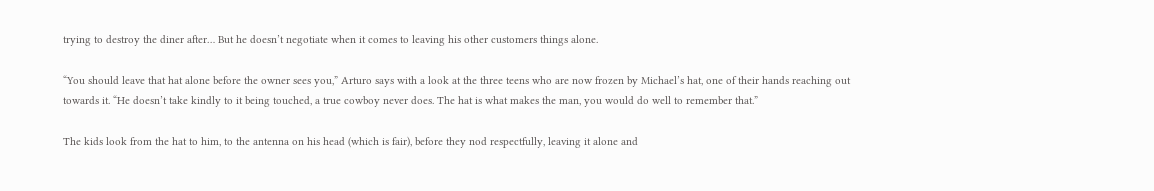trying to destroy the diner after… But he doesn’t negotiate when it comes to leaving his other customers things alone.

“You should leave that hat alone before the owner sees you,” Arturo says with a look at the three teens who are now frozen by Michael’s hat, one of their hands reaching out towards it. “He doesn’t take kindly to it being touched, a true cowboy never does. The hat is what makes the man, you would do well to remember that.”

The kids look from the hat to him, to the antenna on his head (which is fair), before they nod respectfully, leaving it alone and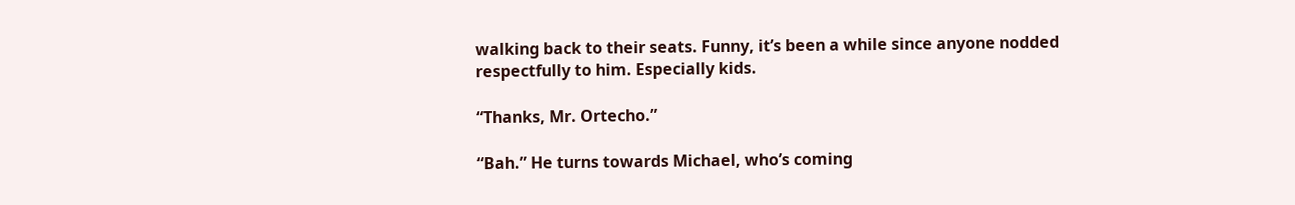walking back to their seats. Funny, it’s been a while since anyone nodded respectfully to him. Especially kids.

“Thanks, Mr. Ortecho.”

“Bah.” He turns towards Michael, who’s coming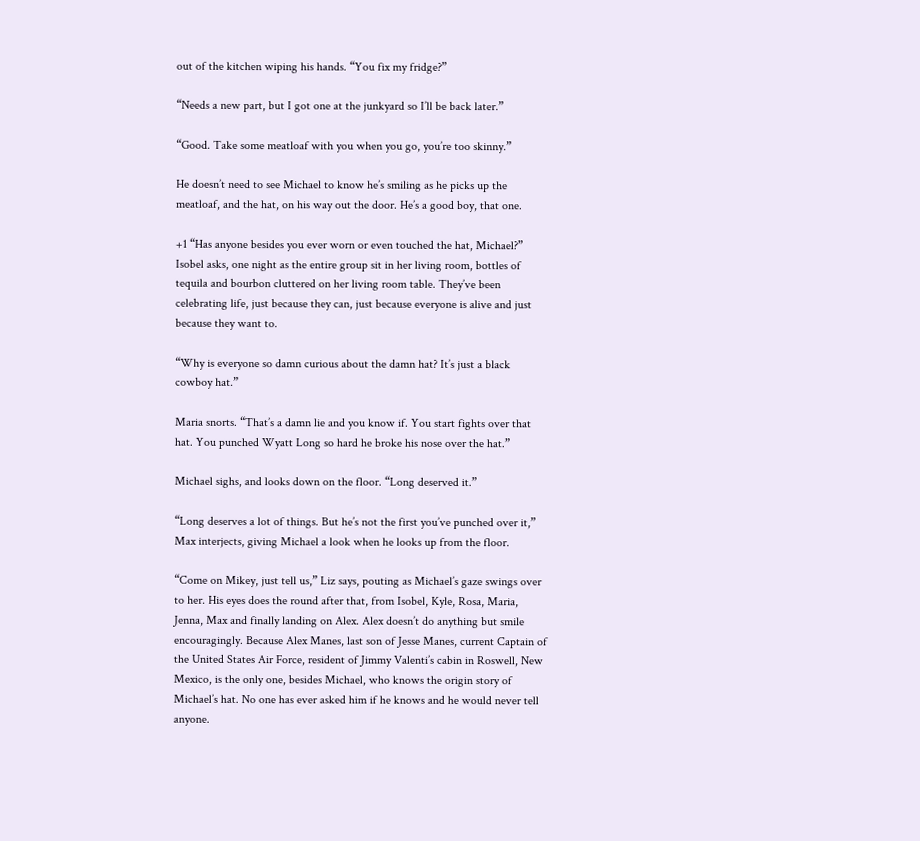out of the kitchen wiping his hands. “You fix my fridge?”

“Needs a new part, but I got one at the junkyard so I’ll be back later.”

“Good. Take some meatloaf with you when you go, you’re too skinny.”

He doesn’t need to see Michael to know he’s smiling as he picks up the meatloaf, and the hat, on his way out the door. He’s a good boy, that one.

+1 “Has anyone besides you ever worn or even touched the hat, Michael?” Isobel asks, one night as the entire group sit in her living room, bottles of tequila and bourbon cluttered on her living room table. They’ve been celebrating life, just because they can, just because everyone is alive and just because they want to.

“Why is everyone so damn curious about the damn hat? It’s just a black cowboy hat.”

Maria snorts. “That’s a damn lie and you know if. You start fights over that hat. You punched Wyatt Long so hard he broke his nose over the hat.”

Michael sighs, and looks down on the floor. “Long deserved it.”

“Long deserves a lot of things. But he’s not the first you’ve punched over it,” Max interjects, giving Michael a look when he looks up from the floor.

“Come on Mikey, just tell us,” Liz says, pouting as Michael’s gaze swings over to her. His eyes does the round after that, from Isobel, Kyle, Rosa, Maria, Jenna, Max and finally landing on Alex. Alex doesn’t do anything but smile encouragingly. Because Alex Manes, last son of Jesse Manes, current Captain of the United States Air Force, resident of Jimmy Valenti’s cabin in Roswell, New Mexico, is the only one, besides Michael, who knows the origin story of Michael’s hat. No one has ever asked him if he knows and he would never tell anyone.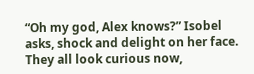“Oh my god, Alex knows?” Isobel asks, shock and delight on her face. They all look curious now,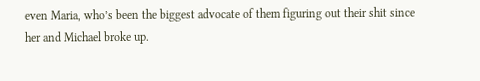even Maria, who’s been the biggest advocate of them figuring out their shit since her and Michael broke up.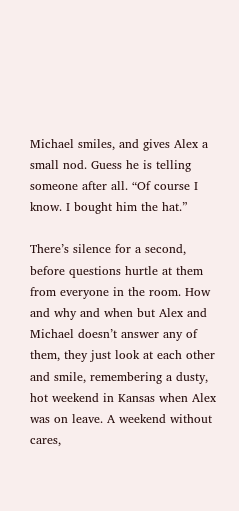Michael smiles, and gives Alex a small nod. Guess he is telling someone after all. “Of course I know. I bought him the hat.”

There’s silence for a second, before questions hurtle at them from everyone in the room. How and why and when but Alex and Michael doesn’t answer any of them, they just look at each other and smile, remembering a dusty, hot weekend in Kansas when Alex was on leave. A weekend without cares,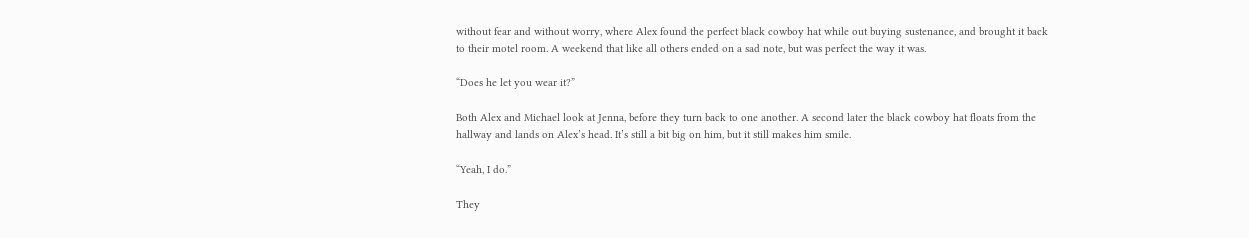without fear and without worry, where Alex found the perfect black cowboy hat while out buying sustenance, and brought it back to their motel room. A weekend that like all others ended on a sad note, but was perfect the way it was.

“Does he let you wear it?”

Both Alex and Michael look at Jenna, before they turn back to one another. A second later the black cowboy hat floats from the hallway and lands on Alex’s head. It’s still a bit big on him, but it still makes him smile.

“Yeah, I do.”

They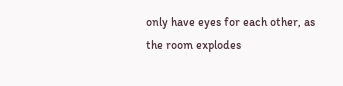only have eyes for each other, as the room explodes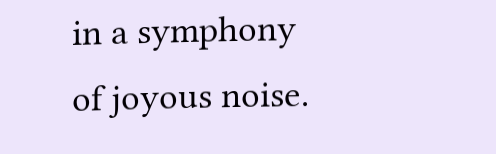in a symphony of joyous noise.